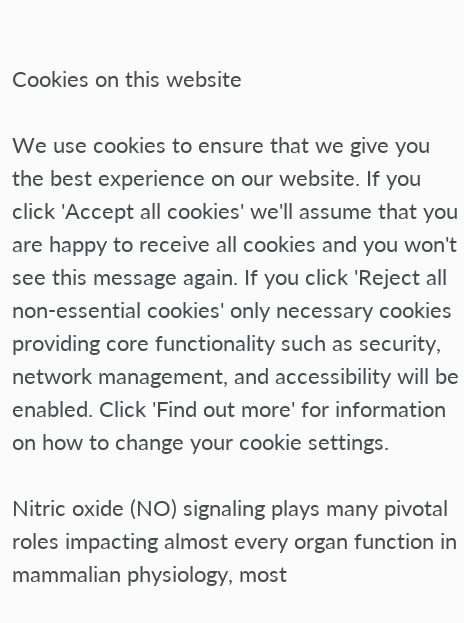Cookies on this website

We use cookies to ensure that we give you the best experience on our website. If you click 'Accept all cookies' we'll assume that you are happy to receive all cookies and you won't see this message again. If you click 'Reject all non-essential cookies' only necessary cookies providing core functionality such as security, network management, and accessibility will be enabled. Click 'Find out more' for information on how to change your cookie settings.

Nitric oxide (NO) signaling plays many pivotal roles impacting almost every organ function in mammalian physiology, most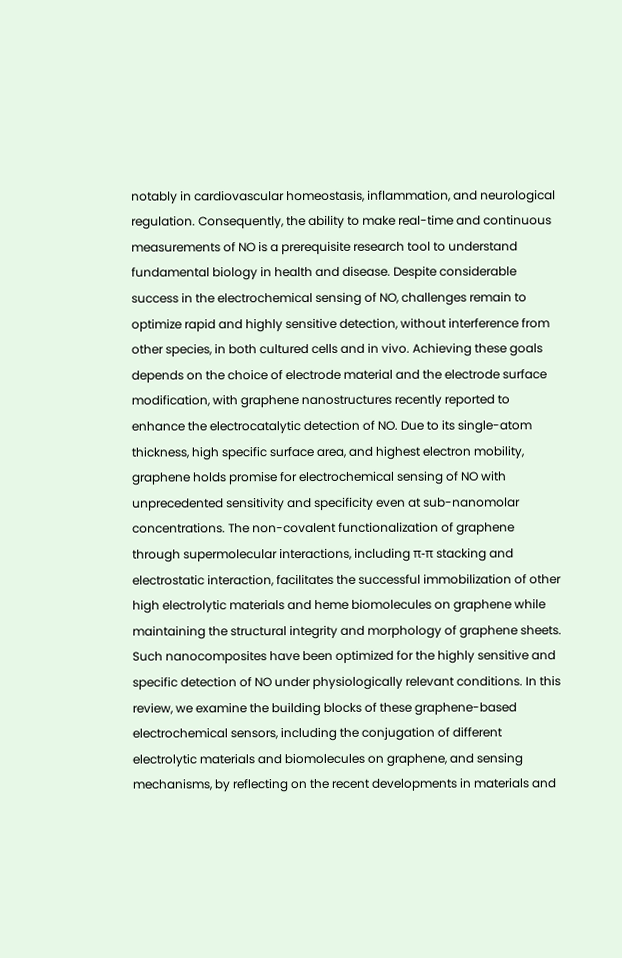notably in cardiovascular homeostasis, inflammation, and neurological regulation. Consequently, the ability to make real-time and continuous measurements of NO is a prerequisite research tool to understand fundamental biology in health and disease. Despite considerable success in the electrochemical sensing of NO, challenges remain to optimize rapid and highly sensitive detection, without interference from other species, in both cultured cells and in vivo. Achieving these goals depends on the choice of electrode material and the electrode surface modification, with graphene nanostructures recently reported to enhance the electrocatalytic detection of NO. Due to its single-atom thickness, high specific surface area, and highest electron mobility, graphene holds promise for electrochemical sensing of NO with unprecedented sensitivity and specificity even at sub-nanomolar concentrations. The non-covalent functionalization of graphene through supermolecular interactions, including π-π stacking and electrostatic interaction, facilitates the successful immobilization of other high electrolytic materials and heme biomolecules on graphene while maintaining the structural integrity and morphology of graphene sheets. Such nanocomposites have been optimized for the highly sensitive and specific detection of NO under physiologically relevant conditions. In this review, we examine the building blocks of these graphene-based electrochemical sensors, including the conjugation of different electrolytic materials and biomolecules on graphene, and sensing mechanisms, by reflecting on the recent developments in materials and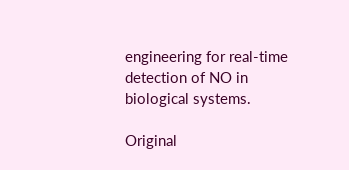engineering for real-time detection of NO in biological systems.

Original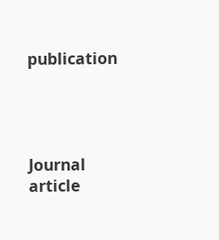publication




Journal article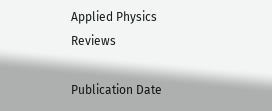Applied Physics Reviews

Publication Date